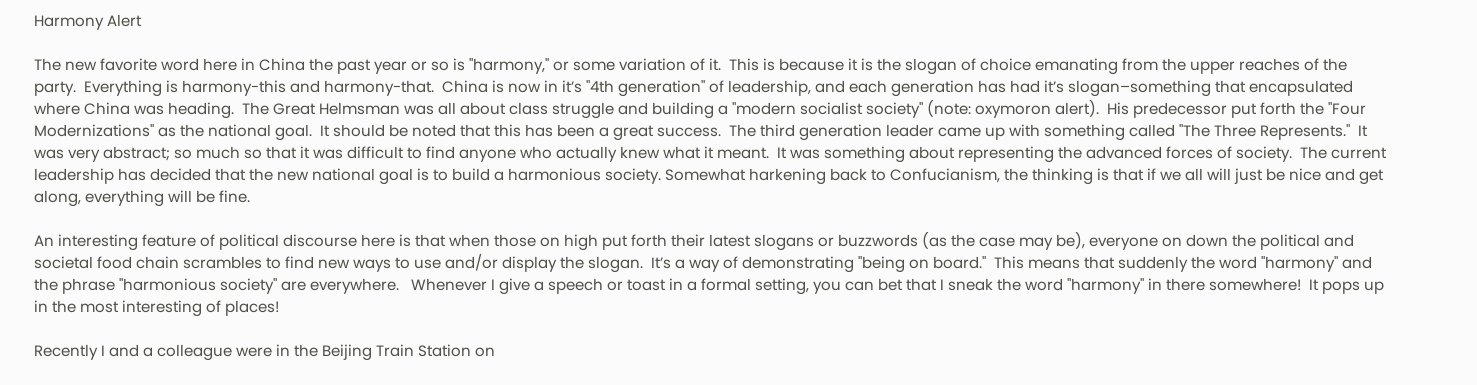Harmony Alert

The new favorite word here in China the past year or so is "harmony," or some variation of it.  This is because it is the slogan of choice emanating from the upper reaches of the party.  Everything is harmony-this and harmony-that.  China is now in it’s "4th generation" of leadership, and each generation has had it’s slogan–something that encapsulated where China was heading.  The Great Helmsman was all about class struggle and building a "modern socialist society" (note: oxymoron alert).  His predecessor put forth the "Four Modernizations" as the national goal.  It should be noted that this has been a great success.  The third generation leader came up with something called "The Three Represents."  It was very abstract; so much so that it was difficult to find anyone who actually knew what it meant.  It was something about representing the advanced forces of society.  The current leadership has decided that the new national goal is to build a harmonious society. Somewhat harkening back to Confucianism, the thinking is that if we all will just be nice and get along, everything will be fine.

An interesting feature of political discourse here is that when those on high put forth their latest slogans or buzzwords (as the case may be), everyone on down the political and societal food chain scrambles to find new ways to use and/or display the slogan.  It’s a way of demonstrating "being on board."  This means that suddenly the word "harmony" and the phrase "harmonious society" are everywhere.   Whenever I give a speech or toast in a formal setting, you can bet that I sneak the word "harmony" in there somewhere!  It pops up in the most interesting of places!

Recently I and a colleague were in the Beijing Train Station on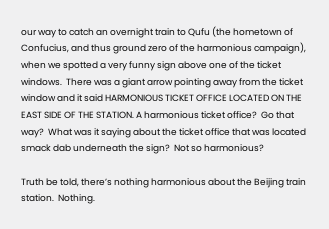our way to catch an overnight train to Qufu (the hometown of Confucius, and thus ground zero of the harmonious campaign), when we spotted a very funny sign above one of the ticket windows.  There was a giant arrow pointing away from the ticket window and it said HARMONIOUS TICKET OFFICE LOCATED ON THE EAST SIDE OF THE STATION. A harmonious ticket office?  Go that way?  What was it saying about the ticket office that was located smack dab underneath the sign?  Not so harmonious?

Truth be told, there’s nothing harmonious about the Beijing train station.  Nothing.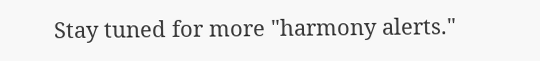Stay tuned for more "harmony alerts."